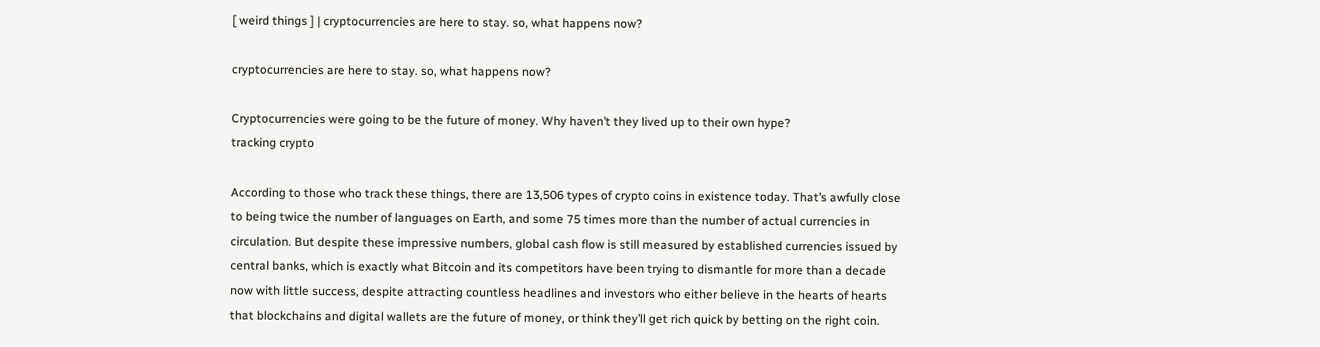[ weird things ] | cryptocurrencies are here to stay. so, what happens now?

cryptocurrencies are here to stay. so, what happens now?

Cryptocurrencies were going to be the future of money. Why haven’t they lived up to their own hype?
tracking crypto

According to those who track these things, there are 13,506 types of crypto coins in existence today. That’s awfully close to being twice the number of languages on Earth, and some 75 times more than the number of actual currencies in circulation. But despite these impressive numbers, global cash flow is still measured by established currencies issued by central banks, which is exactly what Bitcoin and its competitors have been trying to dismantle for more than a decade now with little success, despite attracting countless headlines and investors who either believe in the hearts of hearts that blockchains and digital wallets are the future of money, or think they’ll get rich quick by betting on the right coin.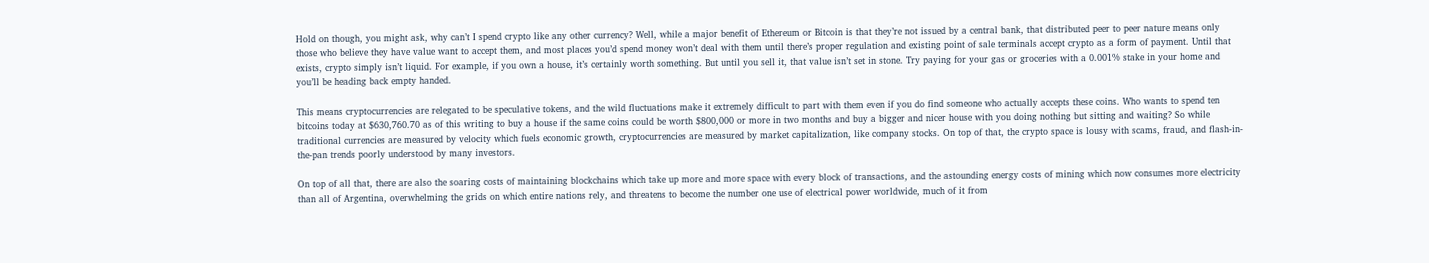Hold on though, you might ask, why can’t I spend crypto like any other currency? Well, while a major benefit of Ethereum or Bitcoin is that they’re not issued by a central bank, that distributed peer to peer nature means only those who believe they have value want to accept them, and most places you’d spend money won’t deal with them until there’s proper regulation and existing point of sale terminals accept crypto as a form of payment. Until that exists, crypto simply isn’t liquid. For example, if you own a house, it’s certainly worth something. But until you sell it, that value isn’t set in stone. Try paying for your gas or groceries with a 0.001% stake in your home and you’ll be heading back empty handed.

This means cryptocurrencies are relegated to be speculative tokens, and the wild fluctuations make it extremely difficult to part with them even if you do find someone who actually accepts these coins. Who wants to spend ten bitcoins today at $630,760.70 as of this writing to buy a house if the same coins could be worth $800,000 or more in two months and buy a bigger and nicer house with you doing nothing but sitting and waiting? So while traditional currencies are measured by velocity which fuels economic growth, cryptocurrencies are measured by market capitalization, like company stocks. On top of that, the crypto space is lousy with scams, fraud, and flash-in-the-pan trends poorly understood by many investors.

On top of all that, there are also the soaring costs of maintaining blockchains which take up more and more space with every block of transactions, and the astounding energy costs of mining which now consumes more electricity than all of Argentina, overwhelming the grids on which entire nations rely, and threatens to become the number one use of electrical power worldwide, much of it from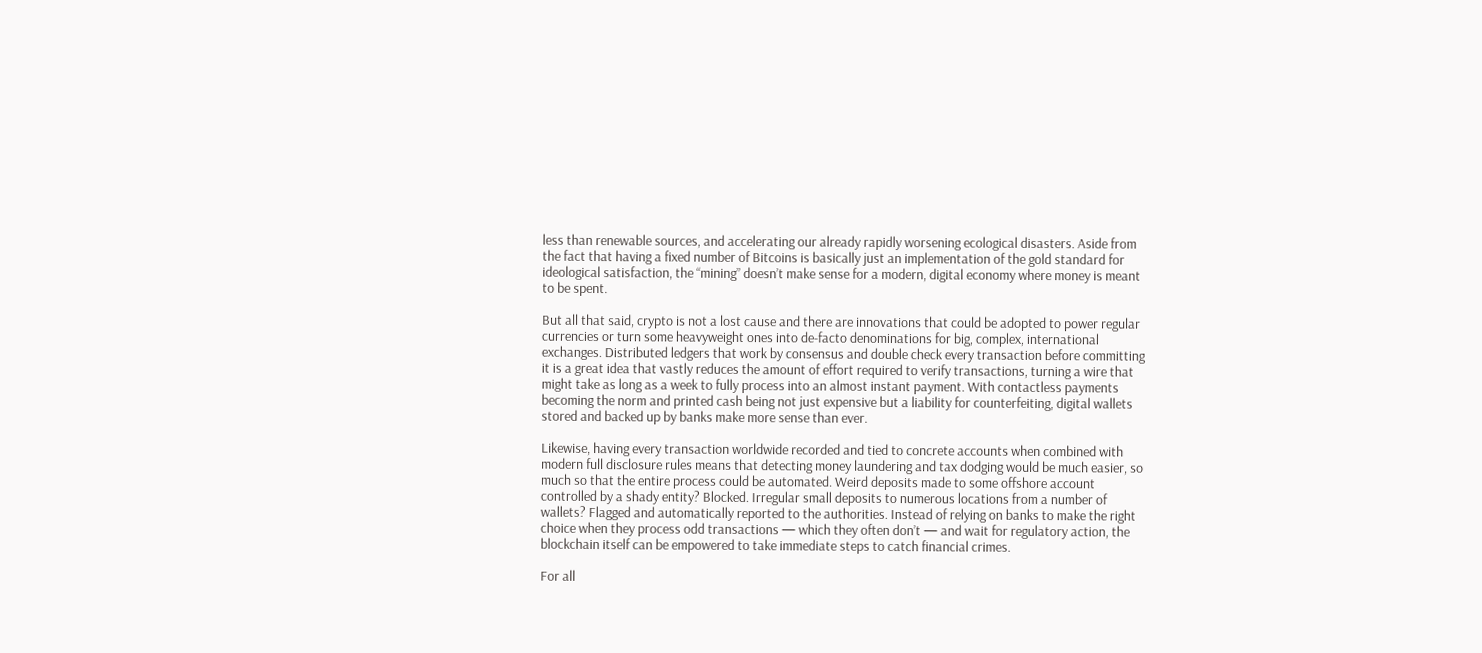less than renewable sources, and accelerating our already rapidly worsening ecological disasters. Aside from the fact that having a fixed number of Bitcoins is basically just an implementation of the gold standard for ideological satisfaction, the “mining” doesn’t make sense for a modern, digital economy where money is meant to be spent.

But all that said, crypto is not a lost cause and there are innovations that could be adopted to power regular currencies or turn some heavyweight ones into de-facto denominations for big, complex, international exchanges. Distributed ledgers that work by consensus and double check every transaction before committing it is a great idea that vastly reduces the amount of effort required to verify transactions, turning a wire that might take as long as a week to fully process into an almost instant payment. With contactless payments becoming the norm and printed cash being not just expensive but a liability for counterfeiting, digital wallets stored and backed up by banks make more sense than ever.

Likewise, having every transaction worldwide recorded and tied to concrete accounts when combined with modern full disclosure rules means that detecting money laundering and tax dodging would be much easier, so much so that the entire process could be automated. Weird deposits made to some offshore account controlled by a shady entity? Blocked. Irregular small deposits to numerous locations from a number of wallets? Flagged and automatically reported to the authorities. Instead of relying on banks to make the right choice when they process odd transactions — which they often don’t — and wait for regulatory action, the blockchain itself can be empowered to take immediate steps to catch financial crimes.

For all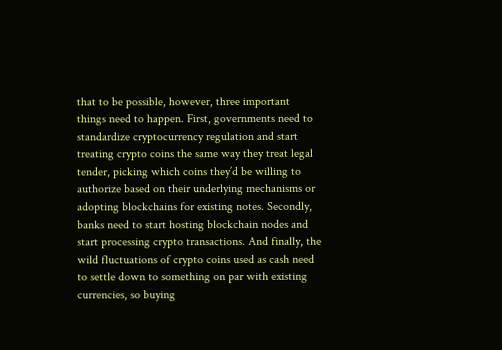that to be possible, however, three important things need to happen. First, governments need to standardize cryptocurrency regulation and start treating crypto coins the same way they treat legal tender, picking which coins they’d be willing to authorize based on their underlying mechanisms or adopting blockchains for existing notes. Secondly, banks need to start hosting blockchain nodes and start processing crypto transactions. And finally, the wild fluctuations of crypto coins used as cash need to settle down to something on par with existing currencies, so buying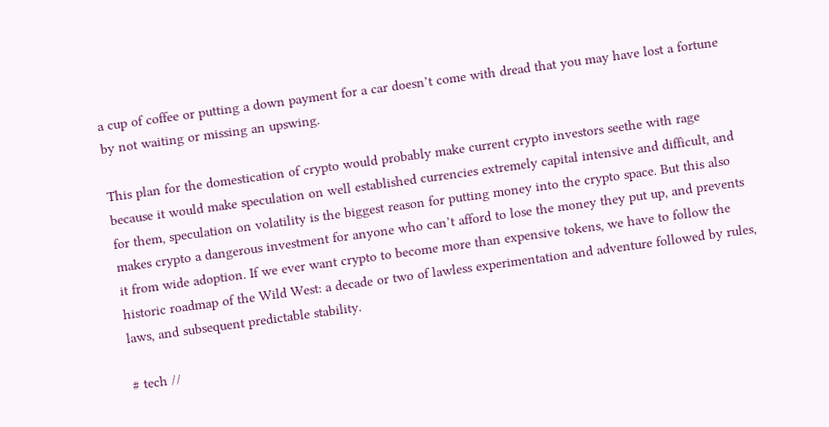a cup of coffee or putting a down payment for a car doesn’t come with dread that you may have lost a fortune by not waiting or missing an upswing.

This plan for the domestication of crypto would probably make current crypto investors seethe with rage because it would make speculation on well established currencies extremely capital intensive and difficult, and for them, speculation on volatility is the biggest reason for putting money into the crypto space. But this also makes crypto a dangerous investment for anyone who can’t afford to lose the money they put up, and prevents it from wide adoption. If we ever want crypto to become more than expensive tokens, we have to follow the historic roadmap of the Wild West: a decade or two of lawless experimentation and adventure followed by rules, laws, and subsequent predictable stability.

# tech //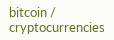bitcoin / cryptocurrencies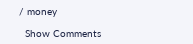/ money

  Show Comments